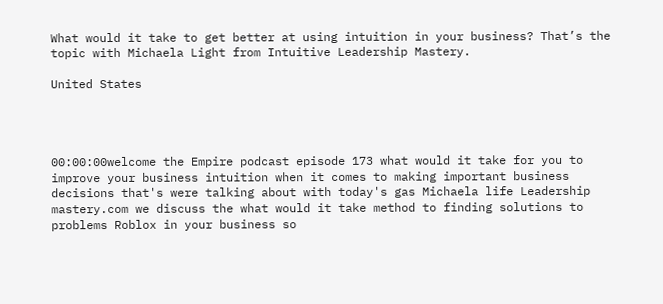What would it take to get better at using intuition in your business? That’s the topic with Michaela Light from Intuitive Leadership Mastery.

United States




00:00:00welcome the Empire podcast episode 173 what would it take for you to improve your business intuition when it comes to making important business decisions that's were talking about with today's gas Michaela life Leadership mastery.com we discuss the what would it take method to finding solutions to problems Roblox in your business so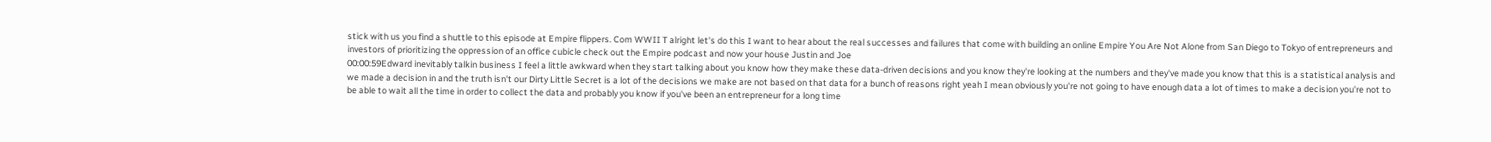stick with us you find a shuttle to this episode at Empire flippers. Com WWII T alright let's do this I want to hear about the real successes and failures that come with building an online Empire You Are Not Alone from San Diego to Tokyo of entrepreneurs and investors of prioritizing the oppression of an office cubicle check out the Empire podcast and now your house Justin and Joe
00:00:59Edward inevitably talkin business I feel a little awkward when they start talking about you know how they make these data-driven decisions and you know they're looking at the numbers and they've made you know that this is a statistical analysis and we made a decision in and the truth isn't our Dirty Little Secret is a lot of the decisions we make are not based on that data for a bunch of reasons right yeah I mean obviously you're not going to have enough data a lot of times to make a decision you're not to be able to wait all the time in order to collect the data and probably you know if you've been an entrepreneur for a long time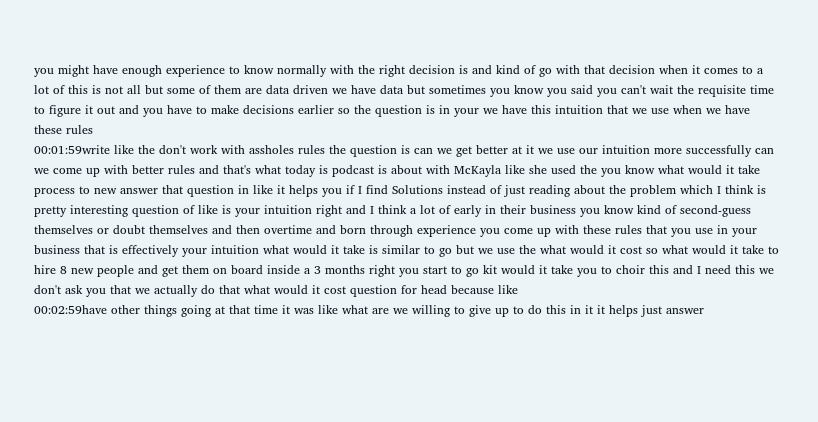you might have enough experience to know normally with the right decision is and kind of go with that decision when it comes to a lot of this is not all but some of them are data driven we have data but sometimes you know you said you can't wait the requisite time to figure it out and you have to make decisions earlier so the question is in your we have this intuition that we use when we have these rules
00:01:59write like the don't work with assholes rules the question is can we get better at it we use our intuition more successfully can we come up with better rules and that's what today is podcast is about with McKayla like she used the you know what would it take process to new answer that question in like it helps you if I find Solutions instead of just reading about the problem which I think is pretty interesting question of like is your intuition right and I think a lot of early in their business you know kind of second-guess themselves or doubt themselves and then overtime and born through experience you come up with these rules that you use in your business that is effectively your intuition what would it take is similar to go but we use the what would it cost so what would it take to hire 8 new people and get them on board inside a 3 months right you start to go kit would it take you to choir this and I need this we don't ask you that we actually do that what would it cost question for head because like
00:02:59have other things going at that time it was like what are we willing to give up to do this in it it helps just answer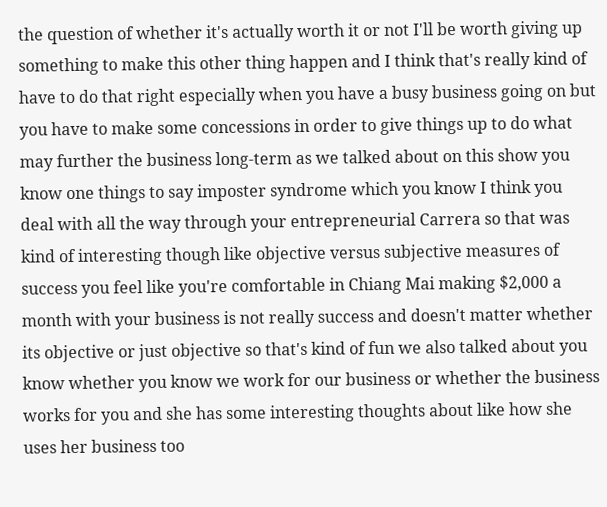the question of whether it's actually worth it or not I'll be worth giving up something to make this other thing happen and I think that's really kind of have to do that right especially when you have a busy business going on but you have to make some concessions in order to give things up to do what may further the business long-term as we talked about on this show you know one things to say imposter syndrome which you know I think you deal with all the way through your entrepreneurial Carrera so that was kind of interesting though like objective versus subjective measures of success you feel like you're comfortable in Chiang Mai making $2,000 a month with your business is not really success and doesn't matter whether its objective or just objective so that's kind of fun we also talked about you know whether you know we work for our business or whether the business works for you and she has some interesting thoughts about like how she uses her business too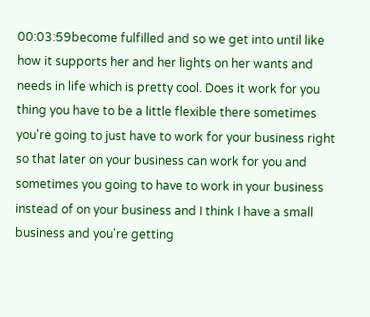00:03:59become fulfilled and so we get into until like how it supports her and her lights on her wants and needs in life which is pretty cool. Does it work for you thing you have to be a little flexible there sometimes you're going to just have to work for your business right so that later on your business can work for you and sometimes you going to have to work in your business instead of on your business and I think I have a small business and you're getting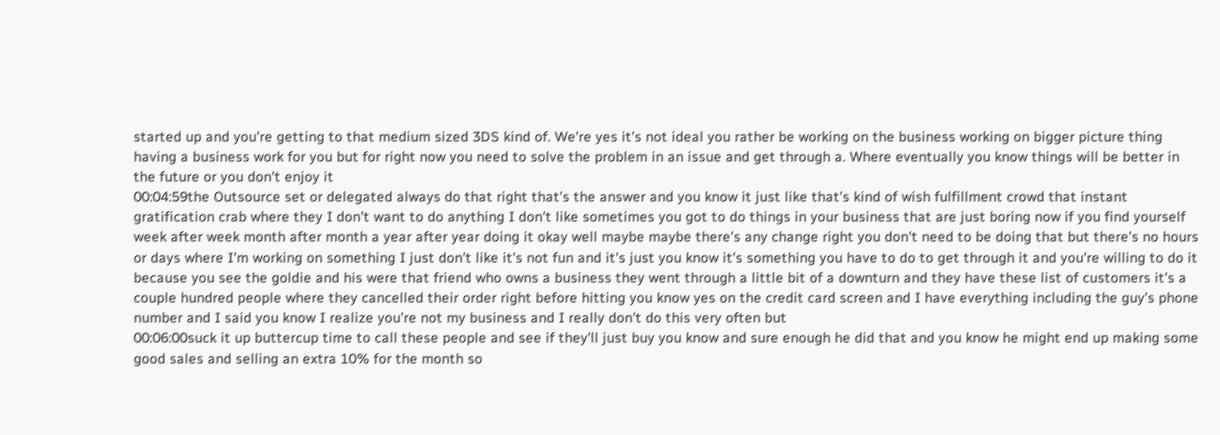started up and you're getting to that medium sized 3DS kind of. We're yes it's not ideal you rather be working on the business working on bigger picture thing having a business work for you but for right now you need to solve the problem in an issue and get through a. Where eventually you know things will be better in the future or you don't enjoy it
00:04:59the Outsource set or delegated always do that right that's the answer and you know it just like that's kind of wish fulfillment crowd that instant gratification crab where they I don't want to do anything I don't like sometimes you got to do things in your business that are just boring now if you find yourself week after week month after month a year after year doing it okay well maybe maybe there's any change right you don't need to be doing that but there's no hours or days where I'm working on something I just don't like it's not fun and it's just you know it's something you have to do to get through it and you're willing to do it because you see the goldie and his were that friend who owns a business they went through a little bit of a downturn and they have these list of customers it's a couple hundred people where they cancelled their order right before hitting you know yes on the credit card screen and I have everything including the guy's phone number and I said you know I realize you're not my business and I really don't do this very often but
00:06:00suck it up buttercup time to call these people and see if they'll just buy you know and sure enough he did that and you know he might end up making some good sales and selling an extra 10% for the month so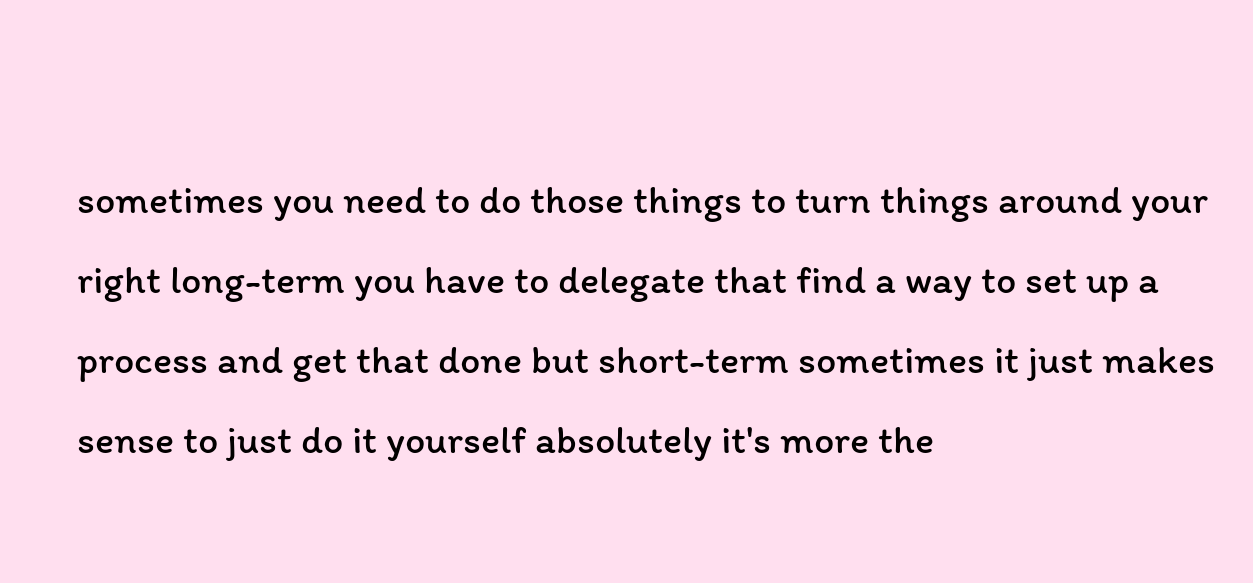sometimes you need to do those things to turn things around your right long-term you have to delegate that find a way to set up a process and get that done but short-term sometimes it just makes sense to just do it yourself absolutely it's more the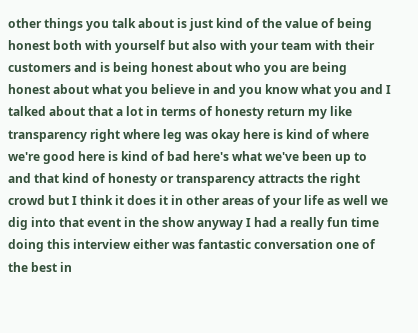other things you talk about is just kind of the value of being honest both with yourself but also with your team with their customers and is being honest about who you are being honest about what you believe in and you know what you and I talked about that a lot in terms of honesty return my like transparency right where leg was okay here is kind of where we're good here is kind of bad here's what we've been up to and that kind of honesty or transparency attracts the right crowd but I think it does it in other areas of your life as well we dig into that event in the show anyway I had a really fun time doing this interview either was fantastic conversation one of the best in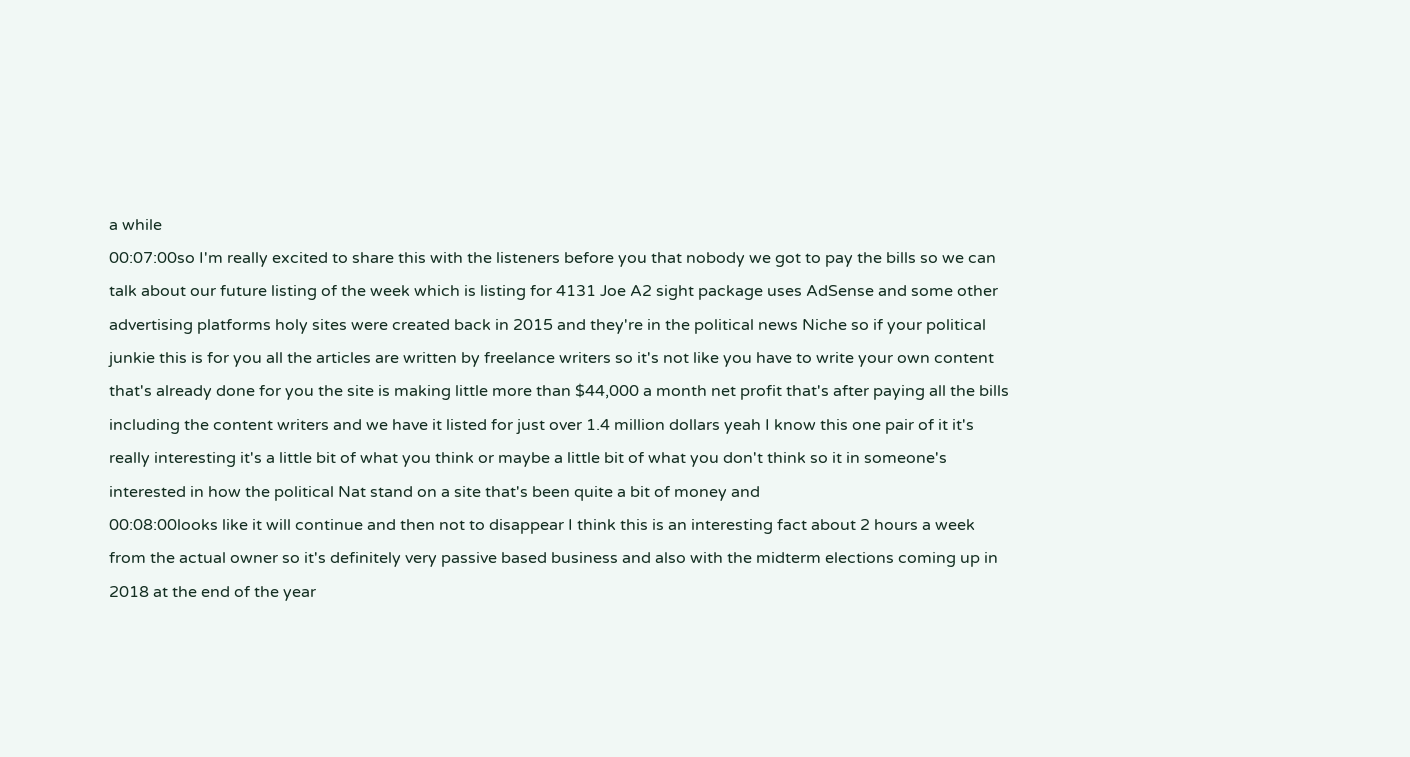a while
00:07:00so I'm really excited to share this with the listeners before you that nobody we got to pay the bills so we can talk about our future listing of the week which is listing for 4131 Joe A2 sight package uses AdSense and some other advertising platforms holy sites were created back in 2015 and they're in the political news Niche so if your political junkie this is for you all the articles are written by freelance writers so it's not like you have to write your own content that's already done for you the site is making little more than $44,000 a month net profit that's after paying all the bills including the content writers and we have it listed for just over 1.4 million dollars yeah I know this one pair of it it's really interesting it's a little bit of what you think or maybe a little bit of what you don't think so it in someone's interested in how the political Nat stand on a site that's been quite a bit of money and
00:08:00looks like it will continue and then not to disappear I think this is an interesting fact about 2 hours a week from the actual owner so it's definitely very passive based business and also with the midterm elections coming up in 2018 at the end of the year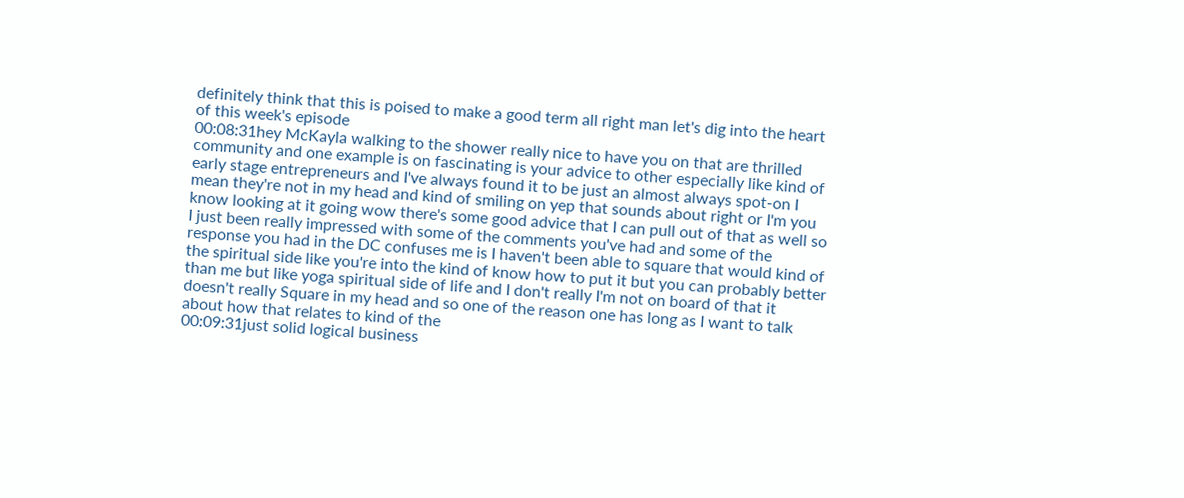definitely think that this is poised to make a good term all right man let's dig into the heart of this week's episode
00:08:31hey McKayla walking to the shower really nice to have you on that are thrilled community and one example is on fascinating is your advice to other especially like kind of early stage entrepreneurs and I've always found it to be just an almost always spot-on I mean they're not in my head and kind of smiling on yep that sounds about right or I'm you know looking at it going wow there's some good advice that I can pull out of that as well so I just been really impressed with some of the comments you've had and some of the response you had in the DC confuses me is I haven't been able to square that would kind of the spiritual side like you're into the kind of know how to put it but you can probably better than me but like yoga spiritual side of life and I don't really I'm not on board of that it doesn't really Square in my head and so one of the reason one has long as I want to talk about how that relates to kind of the
00:09:31just solid logical business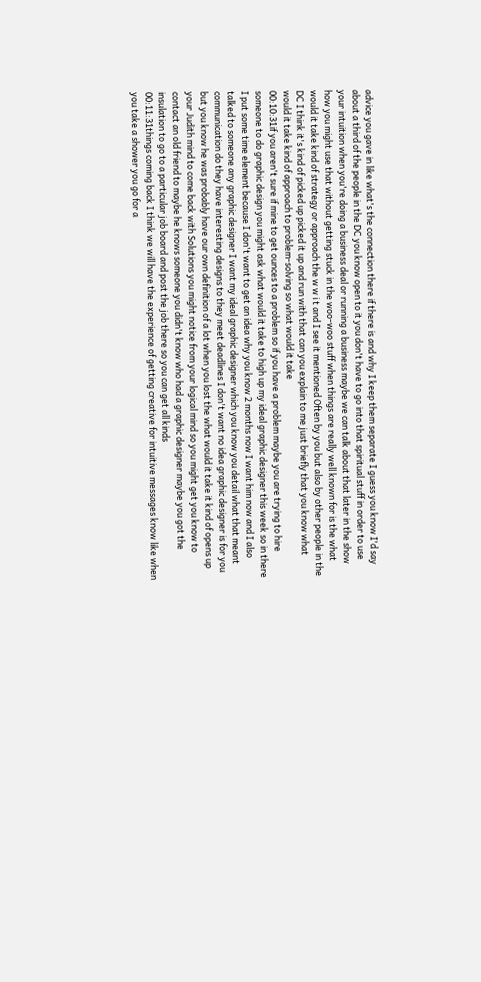advice you gave in like what's the connection there if there is and why I keep them separate I guess you know I'd say about a third of the people in the DC you know open to it you don't have to go into that spiritual stuff in order to use your intuition when you're doing a business deal or running a business maybe we can talk about that later in the show how you might use that without getting stuck in the woo-woo stuff when things are really well known for is the what would it take kind of strategy or approach the w w i t and I see it mentioned Often by you but also by other people in the DC I think it's kind of picked up picked it up and run with that can you explain to me just briefly that you know what would it take kind of approach to problem-solving so what would it take
00:10:31if you aren't sure if mine to get ounces to a problem so if you have a problem maybe you are trying to hire someone to do graphic design you might ask what would it take to high up my ideal graphic designer this week so in there I put some time element because I don't want to get an idea why you know 2 months now I want him now and I also talked to someone any graphic designer I want my ideal graphic designer which you know you detail what that meant communication do they have interesting designs to they meet deadlines I don't want no idea graphic designer is for you but you know he was probably have our own definition of a lot when you lost the what would it take it kind of opens up your Judith mind to come back with Solutions you might notice from your logical mind so you might get you know to contact an old friend to maybe he knows someone you didn't know who had a graphic designer maybe you got the insulation to go to a particular job board and post the job there so you can get all kinds
00:11:31things coming back I think we will have the experience of getting creative for intuitive messages know like when you take a shower you go for a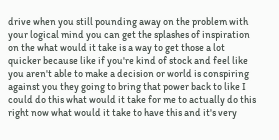drive when you still pounding away on the problem with your logical mind you can get the splashes of inspiration on the what would it take is a way to get those a lot quicker because like if you're kind of stock and feel like you aren't able to make a decision or world is conspiring against you they going to bring that power back to like I could do this what would it take for me to actually do this right now what would it take to have this and it's very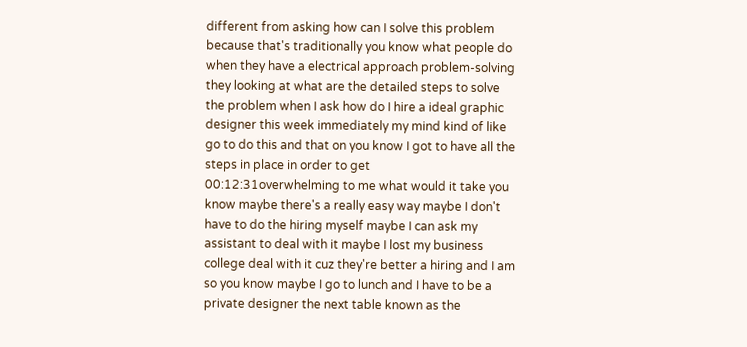different from asking how can I solve this problem because that's traditionally you know what people do when they have a electrical approach problem-solving they looking at what are the detailed steps to solve the problem when I ask how do I hire a ideal graphic designer this week immediately my mind kind of like go to do this and that on you know I got to have all the steps in place in order to get
00:12:31overwhelming to me what would it take you know maybe there's a really easy way maybe I don't have to do the hiring myself maybe I can ask my assistant to deal with it maybe I lost my business college deal with it cuz they're better a hiring and I am so you know maybe I go to lunch and I have to be a private designer the next table known as the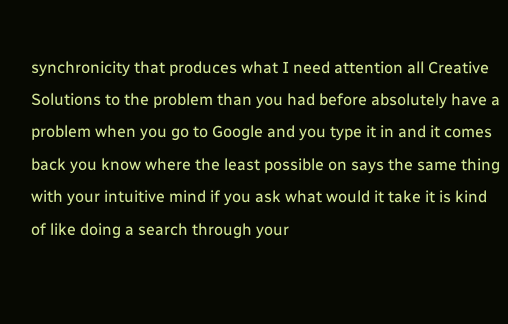synchronicity that produces what I need attention all Creative Solutions to the problem than you had before absolutely have a problem when you go to Google and you type it in and it comes back you know where the least possible on says the same thing with your intuitive mind if you ask what would it take it is kind of like doing a search through your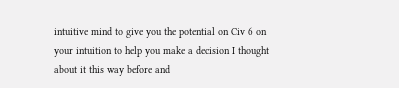intuitive mind to give you the potential on Civ 6 on your intuition to help you make a decision I thought about it this way before and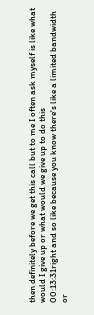then definitely before we get this call but to me I often ask myself is like what would I give up or what would we give up to do this
00:13:31right and so like because you know there's like a limited bandwidth or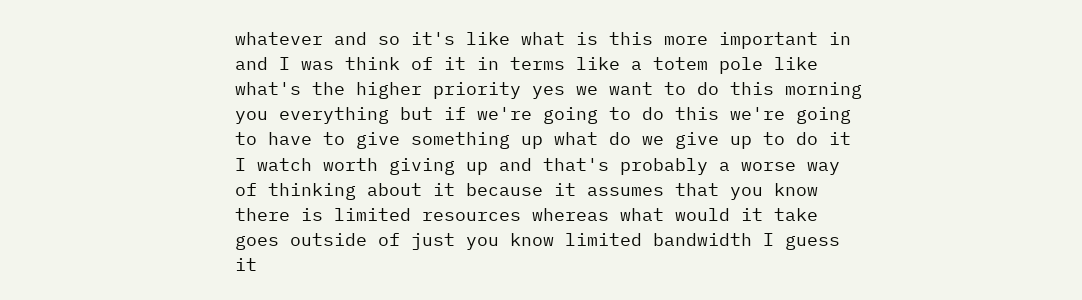whatever and so it's like what is this more important in and I was think of it in terms like a totem pole like what's the higher priority yes we want to do this morning you everything but if we're going to do this we're going to have to give something up what do we give up to do it I watch worth giving up and that's probably a worse way of thinking about it because it assumes that you know there is limited resources whereas what would it take goes outside of just you know limited bandwidth I guess it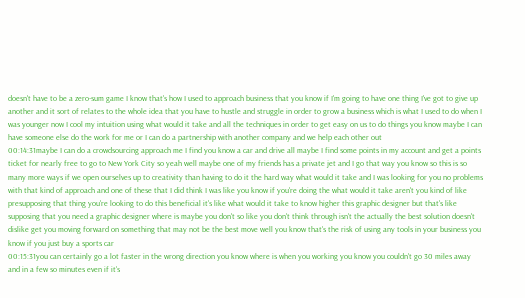doesn't have to be a zero-sum game I know that's how I used to approach business that you know if I'm going to have one thing I've got to give up another and it sort of relates to the whole idea that you have to hustle and struggle in order to grow a business which is what I used to do when I was younger now I cool my intuition using what would it take and all the techniques in order to get easy on us to do things you know maybe I can have someone else do the work for me or I can do a partnership with another company and we help each other out
00:14:31maybe I can do a crowdsourcing approach me I find you know a car and drive all maybe I find some points in my account and get a points ticket for nearly free to go to New York City so yeah well maybe one of my friends has a private jet and I go that way you know so this is so many more ways if we open ourselves up to creativity than having to do it the hard way what would it take and I was looking for you no problems with that kind of approach and one of these that I did think I was like you know if you're doing the what would it take aren't you kind of like presupposing that thing you're looking to do this beneficial it's like what would it take to know higher this graphic designer but that's like supposing that you need a graphic designer where is maybe you don't so like you don't think through isn't the actually the best solution doesn't dislike get you moving forward on something that may not be the best move well you know that's the risk of using any tools in your business you know if you just buy a sports car
00:15:31you can certainly go a lot faster in the wrong direction you know where is when you working you know you couldn't go 30 miles away and in a few so minutes even if it's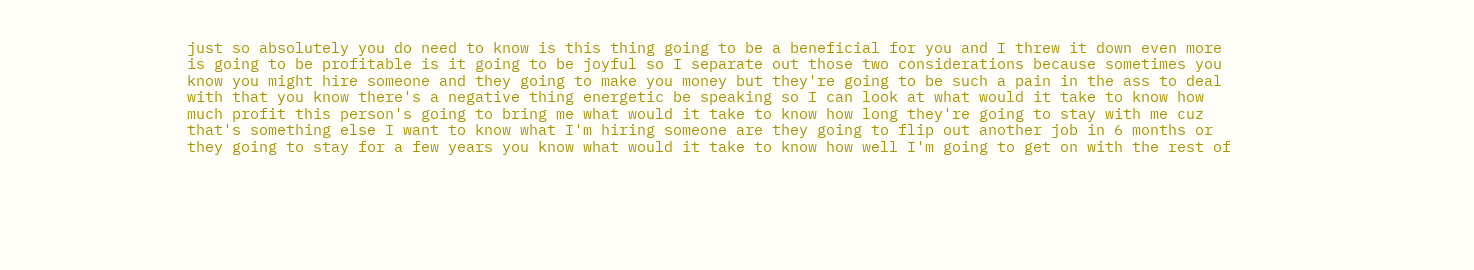just so absolutely you do need to know is this thing going to be a beneficial for you and I threw it down even more is going to be profitable is it going to be joyful so I separate out those two considerations because sometimes you know you might hire someone and they going to make you money but they're going to be such a pain in the ass to deal with that you know there's a negative thing energetic be speaking so I can look at what would it take to know how much profit this person's going to bring me what would it take to know how long they're going to stay with me cuz that's something else I want to know what I'm hiring someone are they going to flip out another job in 6 months or they going to stay for a few years you know what would it take to know how well I'm going to get on with the rest of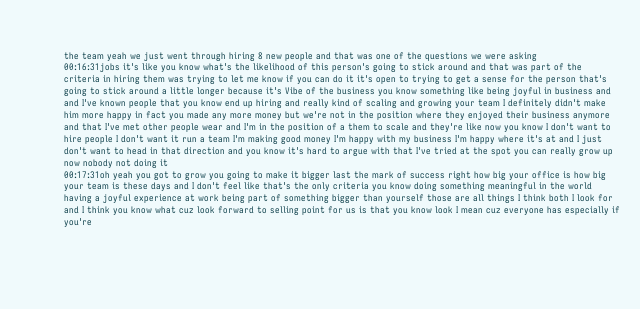the team yeah we just went through hiring 8 new people and that was one of the questions we were asking
00:16:31jobs it's like you know what's the likelihood of this person's going to stick around and that was part of the criteria in hiring them was trying to let me know if you can do it it's open to trying to get a sense for the person that's going to stick around a little longer because it's Vibe of the business you know something like being joyful in business and and I've known people that you know end up hiring and really kind of scaling and growing your team I definitely didn't make him more happy in fact you made any more money but we're not in the position where they enjoyed their business anymore and that I've met other people wear and I'm in the position of a them to scale and they're like now you know I don't want to hire people I don't want it run a team I'm making good money I'm happy with my business I'm happy where it's at and I just don't want to head in that direction and you know it's hard to argue with that I've tried at the spot you can really grow up now nobody not doing it
00:17:31oh yeah you got to grow you going to make it bigger last the mark of success right how big your office is how big your team is these days and I don't feel like that's the only criteria you know doing something meaningful in the world having a joyful experience at work being part of something bigger than yourself those are all things I think both I look for and I think you know what cuz look forward to selling point for us is that you know look I mean cuz everyone has especially if you're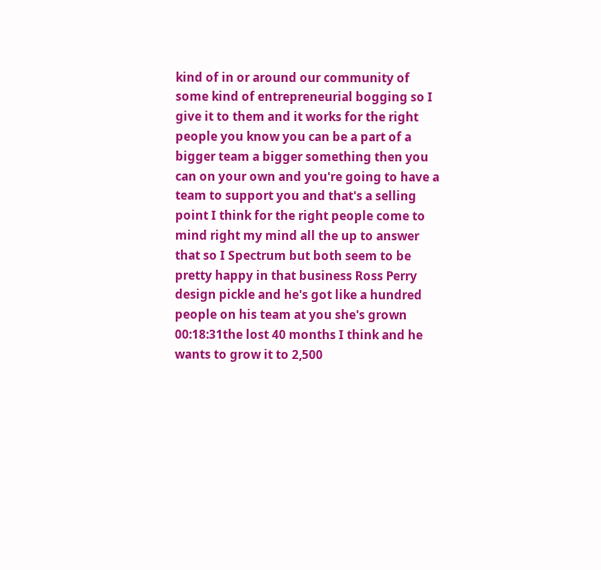kind of in or around our community of some kind of entrepreneurial bogging so I give it to them and it works for the right people you know you can be a part of a bigger team a bigger something then you can on your own and you're going to have a team to support you and that's a selling point I think for the right people come to mind right my mind all the up to answer that so I Spectrum but both seem to be pretty happy in that business Ross Perry design pickle and he's got like a hundred people on his team at you she's grown
00:18:31the lost 40 months I think and he wants to grow it to 2,500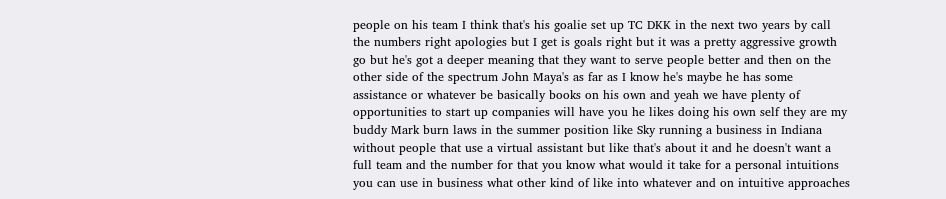people on his team I think that's his goalie set up TC DKK in the next two years by call the numbers right apologies but I get is goals right but it was a pretty aggressive growth go but he's got a deeper meaning that they want to serve people better and then on the other side of the spectrum John Maya's as far as I know he's maybe he has some assistance or whatever be basically books on his own and yeah we have plenty of opportunities to start up companies will have you he likes doing his own self they are my buddy Mark burn laws in the summer position like Sky running a business in Indiana without people that use a virtual assistant but like that's about it and he doesn't want a full team and the number for that you know what would it take for a personal intuitions you can use in business what other kind of like into whatever and on intuitive approaches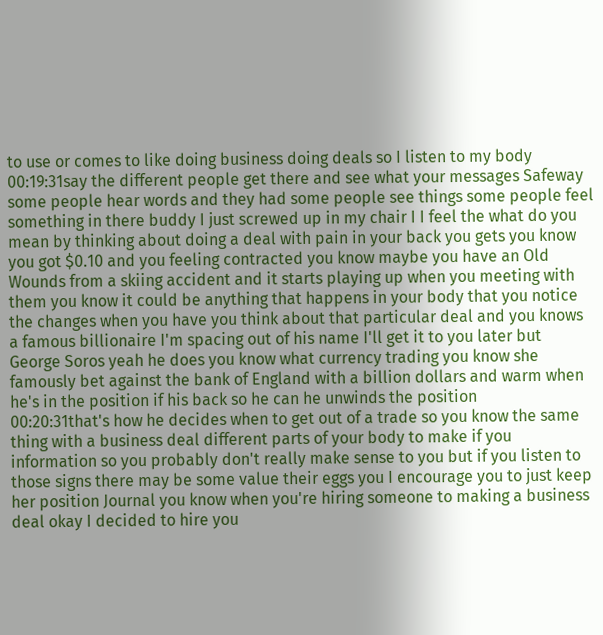to use or comes to like doing business doing deals so I listen to my body
00:19:31say the different people get there and see what your messages Safeway some people hear words and they had some people see things some people feel something in there buddy I just screwed up in my chair I I feel the what do you mean by thinking about doing a deal with pain in your back you gets you know you got $0.10 and you feeling contracted you know maybe you have an Old Wounds from a skiing accident and it starts playing up when you meeting with them you know it could be anything that happens in your body that you notice the changes when you have you think about that particular deal and you knows a famous billionaire I'm spacing out of his name I'll get it to you later but George Soros yeah he does you know what currency trading you know she famously bet against the bank of England with a billion dollars and warm when he's in the position if his back so he can he unwinds the position
00:20:31that's how he decides when to get out of a trade so you know the same thing with a business deal different parts of your body to make if you information so you probably don't really make sense to you but if you listen to those signs there may be some value their eggs you I encourage you to just keep her position Journal you know when you're hiring someone to making a business deal okay I decided to hire you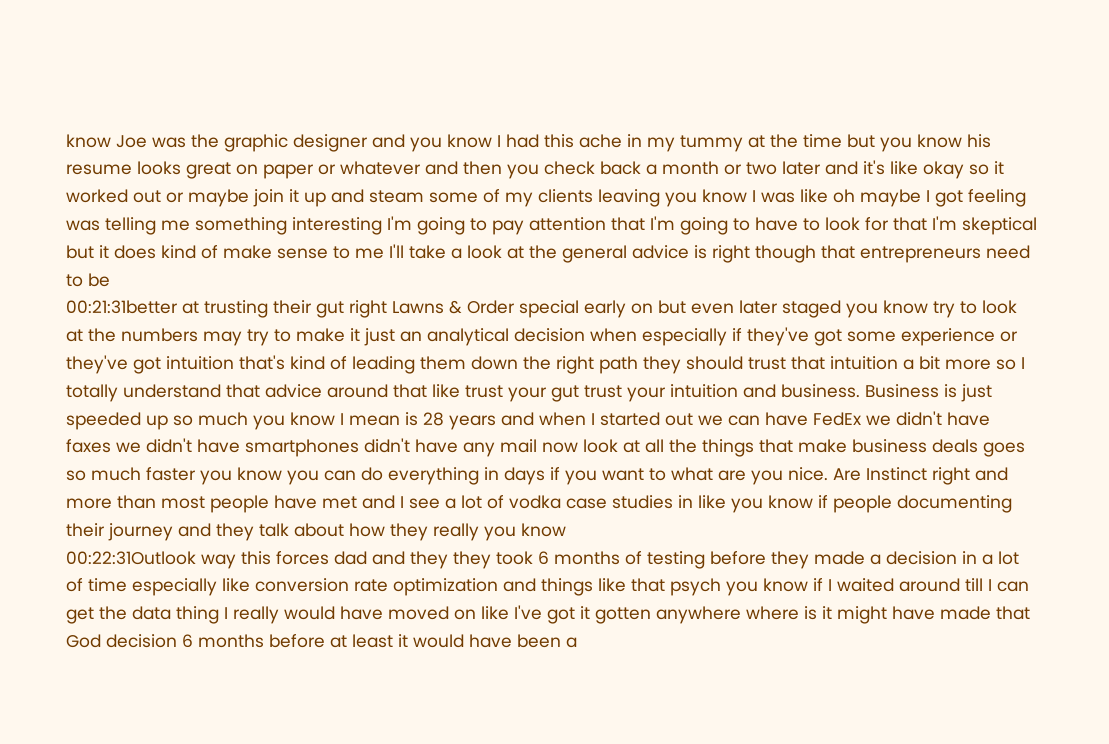know Joe was the graphic designer and you know I had this ache in my tummy at the time but you know his resume looks great on paper or whatever and then you check back a month or two later and it's like okay so it worked out or maybe join it up and steam some of my clients leaving you know I was like oh maybe I got feeling was telling me something interesting I'm going to pay attention that I'm going to have to look for that I'm skeptical but it does kind of make sense to me I'll take a look at the general advice is right though that entrepreneurs need to be
00:21:31better at trusting their gut right Lawns & Order special early on but even later staged you know try to look at the numbers may try to make it just an analytical decision when especially if they've got some experience or they've got intuition that's kind of leading them down the right path they should trust that intuition a bit more so I totally understand that advice around that like trust your gut trust your intuition and business. Business is just speeded up so much you know I mean is 28 years and when I started out we can have FedEx we didn't have faxes we didn't have smartphones didn't have any mail now look at all the things that make business deals goes so much faster you know you can do everything in days if you want to what are you nice. Are Instinct right and more than most people have met and I see a lot of vodka case studies in like you know if people documenting their journey and they talk about how they really you know
00:22:31Outlook way this forces dad and they they took 6 months of testing before they made a decision in a lot of time especially like conversion rate optimization and things like that psych you know if I waited around till I can get the data thing I really would have moved on like I've got it gotten anywhere where is it might have made that God decision 6 months before at least it would have been a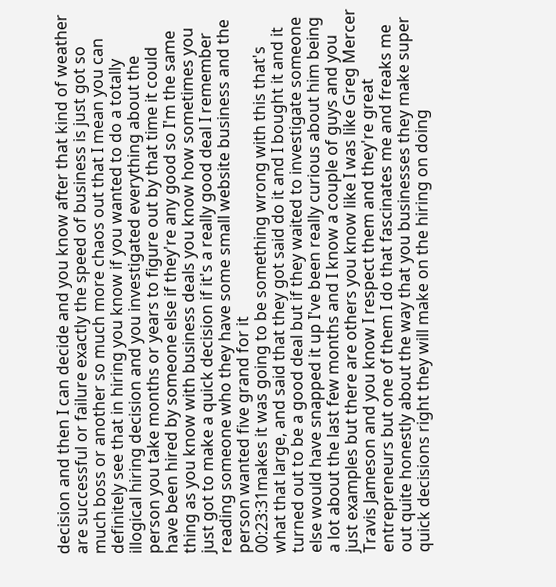decision and then I can decide and you know after that kind of weather are successful or failure exactly the speed of business is just got so much boss or another so much more chaos out that I mean you can definitely see that in hiring you know if you wanted to do a totally illogical hiring decision and you investigated everything about the person you take months or years to figure out by that time it could have been hired by someone else if they're any good so I'm the same thing as you know with business deals you know how sometimes you just got to make a quick decision if it's a really good deal I remember reading someone who they have some small website business and the person wanted five grand for it
00:23:31makes it was going to be something wrong with this that's what that large, and said that they got said do it and I bought it and it turned out to be a good deal but if they waited to investigate someone else would have snapped it up I've been really curious about him being a lot about the last few months and I know a couple of guys and you just examples but there are others you know like I was like Greg Mercer Travis Jameson and you know I respect them and they're great entrepreneurs but one of them I do that fascinates me and freaks me out quite honestly about the way that you businesses they make super quick decisions right they will make on the hiring on doing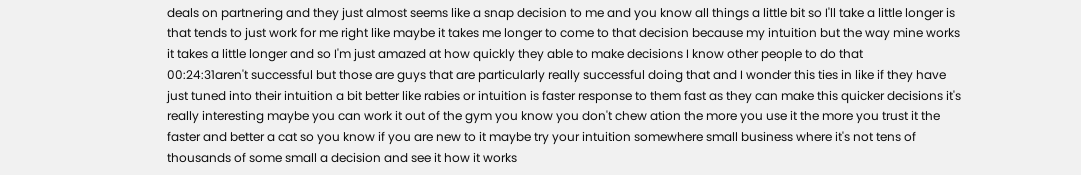deals on partnering and they just almost seems like a snap decision to me and you know all things a little bit so I'll take a little longer is that tends to just work for me right like maybe it takes me longer to come to that decision because my intuition but the way mine works it takes a little longer and so I'm just amazed at how quickly they able to make decisions I know other people to do that
00:24:31aren't successful but those are guys that are particularly really successful doing that and I wonder this ties in like if they have just tuned into their intuition a bit better like rabies or intuition is faster response to them fast as they can make this quicker decisions it's really interesting maybe you can work it out of the gym you know you don't chew ation the more you use it the more you trust it the faster and better a cat so you know if you are new to it maybe try your intuition somewhere small business where it's not tens of thousands of some small a decision and see it how it works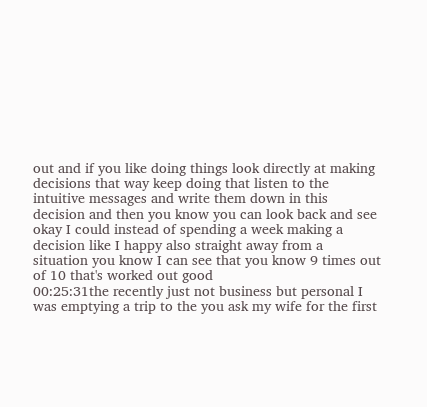out and if you like doing things look directly at making decisions that way keep doing that listen to the intuitive messages and write them down in this decision and then you know you can look back and see okay I could instead of spending a week making a decision like I happy also straight away from a situation you know I can see that you know 9 times out of 10 that's worked out good
00:25:31the recently just not business but personal I was emptying a trip to the you ask my wife for the first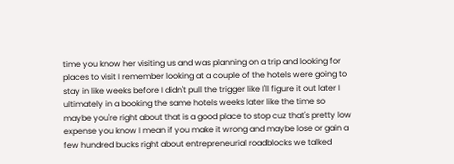time you know her visiting us and was planning on a trip and looking for places to visit I remember looking at a couple of the hotels were going to stay in like weeks before I didn't pull the trigger like I'll figure it out later I ultimately in a booking the same hotels weeks later like the time so maybe you're right about that is a good place to stop cuz that's pretty low expense you know I mean if you make it wrong and maybe lose or gain a few hundred bucks right about entrepreneurial roadblocks we talked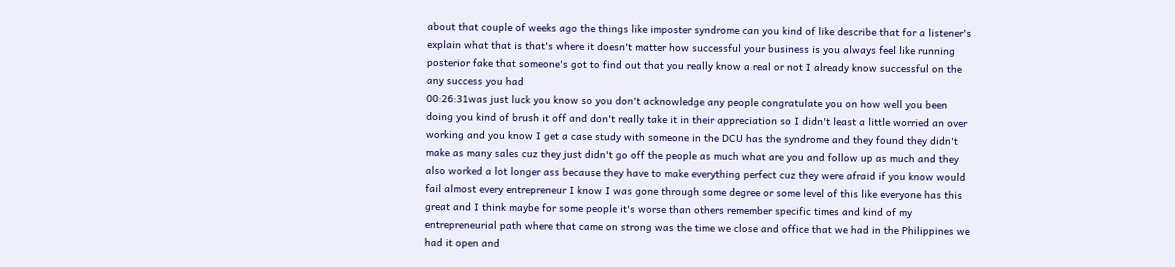about that couple of weeks ago the things like imposter syndrome can you kind of like describe that for a listener's explain what that is that's where it doesn't matter how successful your business is you always feel like running posterior fake that someone's got to find out that you really know a real or not I already know successful on the any success you had
00:26:31was just luck you know so you don't acknowledge any people congratulate you on how well you been doing you kind of brush it off and don't really take it in their appreciation so I didn't least a little worried an over working and you know I get a case study with someone in the DCU has the syndrome and they found they didn't make as many sales cuz they just didn't go off the people as much what are you and follow up as much and they also worked a lot longer ass because they have to make everything perfect cuz they were afraid if you know would fail almost every entrepreneur I know I was gone through some degree or some level of this like everyone has this great and I think maybe for some people it's worse than others remember specific times and kind of my entrepreneurial path where that came on strong was the time we close and office that we had in the Philippines we had it open and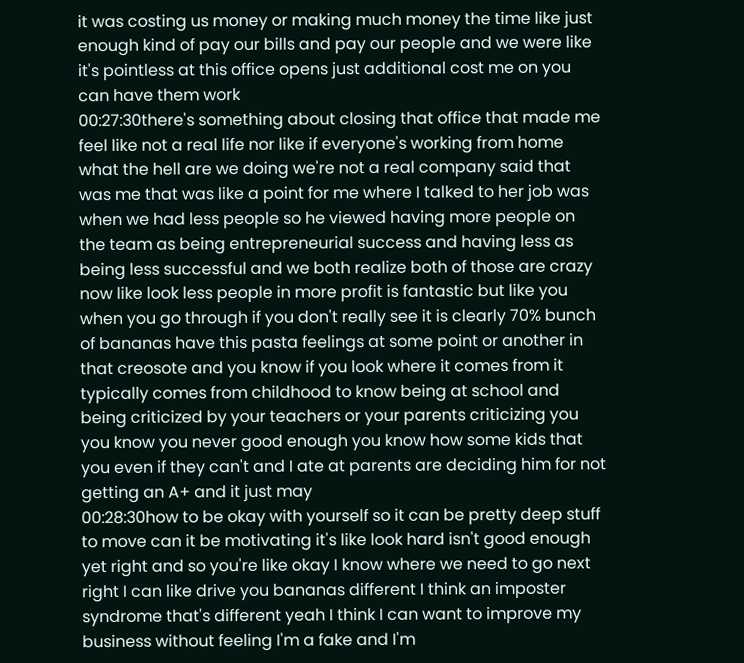it was costing us money or making much money the time like just enough kind of pay our bills and pay our people and we were like it's pointless at this office opens just additional cost me on you can have them work
00:27:30there's something about closing that office that made me feel like not a real life nor like if everyone's working from home what the hell are we doing we're not a real company said that was me that was like a point for me where I talked to her job was when we had less people so he viewed having more people on the team as being entrepreneurial success and having less as being less successful and we both realize both of those are crazy now like look less people in more profit is fantastic but like you when you go through if you don't really see it is clearly 70% bunch of bananas have this pasta feelings at some point or another in that creosote and you know if you look where it comes from it typically comes from childhood to know being at school and being criticized by your teachers or your parents criticizing you you know you never good enough you know how some kids that you even if they can't and I ate at parents are deciding him for not getting an A+ and it just may
00:28:30how to be okay with yourself so it can be pretty deep stuff to move can it be motivating it's like look hard isn't good enough yet right and so you're like okay I know where we need to go next right I can like drive you bananas different I think an imposter syndrome that's different yeah I think I can want to improve my business without feeling I'm a fake and I'm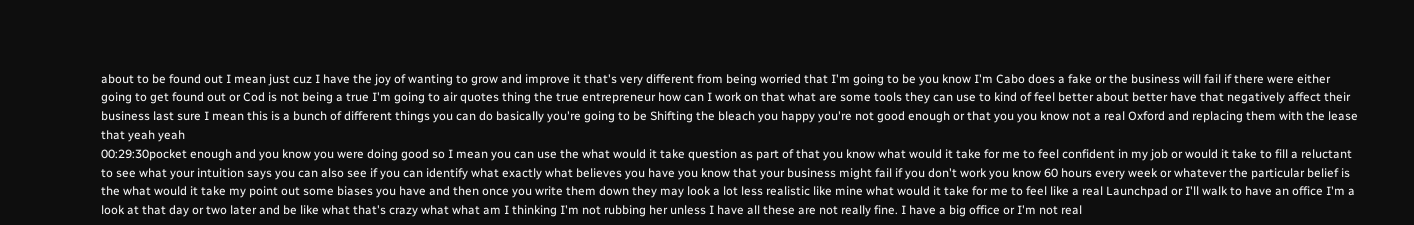about to be found out I mean just cuz I have the joy of wanting to grow and improve it that's very different from being worried that I'm going to be you know I'm Cabo does a fake or the business will fail if there were either going to get found out or Cod is not being a true I'm going to air quotes thing the true entrepreneur how can I work on that what are some tools they can use to kind of feel better about better have that negatively affect their business last sure I mean this is a bunch of different things you can do basically you're going to be Shifting the bleach you happy you're not good enough or that you you know not a real Oxford and replacing them with the lease that yeah yeah
00:29:30pocket enough and you know you were doing good so I mean you can use the what would it take question as part of that you know what would it take for me to feel confident in my job or would it take to fill a reluctant to see what your intuition says you can also see if you can identify what exactly what believes you have you know that your business might fail if you don't work you know 60 hours every week or whatever the particular belief is the what would it take my point out some biases you have and then once you write them down they may look a lot less realistic like mine what would it take for me to feel like a real Launchpad or I'll walk to have an office I'm a look at that day or two later and be like what that's crazy what what am I thinking I'm not rubbing her unless I have all these are not really fine. I have a big office or I'm not real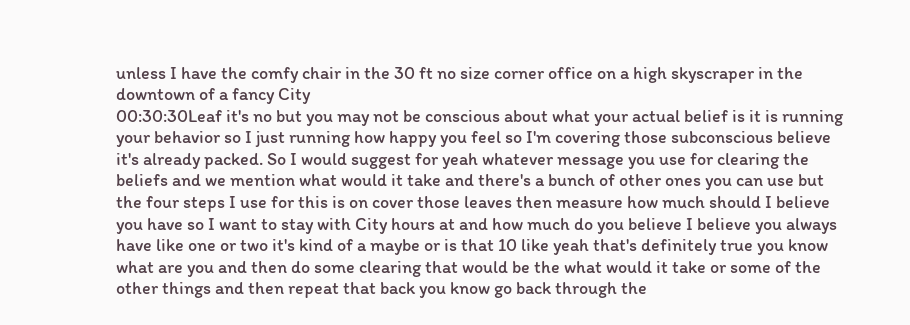unless I have the comfy chair in the 30 ft no size corner office on a high skyscraper in the downtown of a fancy City
00:30:30Leaf it's no but you may not be conscious about what your actual belief is it is running your behavior so I just running how happy you feel so I'm covering those subconscious believe it's already packed. So I would suggest for yeah whatever message you use for clearing the beliefs and we mention what would it take and there's a bunch of other ones you can use but the four steps I use for this is on cover those leaves then measure how much should I believe you have so I want to stay with City hours at and how much do you believe I believe you always have like one or two it's kind of a maybe or is that 10 like yeah that's definitely true you know what are you and then do some clearing that would be the what would it take or some of the other things and then repeat that back you know go back through the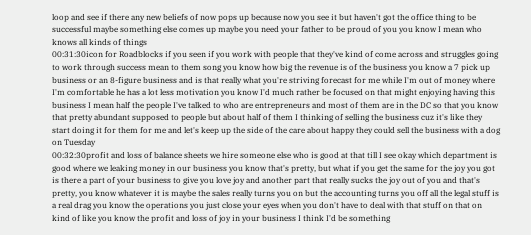loop and see if there any new beliefs of now pops up because now you see it but haven't got the office thing to be successful maybe something else comes up maybe you need your father to be proud of you you know I mean who knows all kinds of things
00:31:30icon for Roadblocks if you seen if you work with people that they've kind of come across and struggles going to work through success mean to them song you know how big the revenue is of the business you know a 7 pick up business or an 8-figure business and is that really what you're striving forecast for me while I'm out of money where I'm comfortable he has a lot less motivation you know I'd much rather be focused on that might enjoying having this business I mean half the people I've talked to who are entrepreneurs and most of them are in the DC so that you know that pretty abundant supposed to people but about half of them I thinking of selling the business cuz it's like they start doing it for them for me and let's keep up the side of the care about happy they could sell the business with a dog on Tuesday
00:32:30profit and loss of balance sheets we hire someone else who is good at that till I see okay which department is good where we leaking money in our business you know that's pretty, but what if you get the same for the joy you got is there a part of your business to give you love joy and another part that really sucks the joy out of you and that's pretty, you know whatever it is maybe the sales really turns you on but the accounting turns you off all the legal stuff is a real drag you know the operations you just close your eyes when you don't have to deal with that stuff on that on kind of like you know the profit and loss of joy in your business I think I'd be something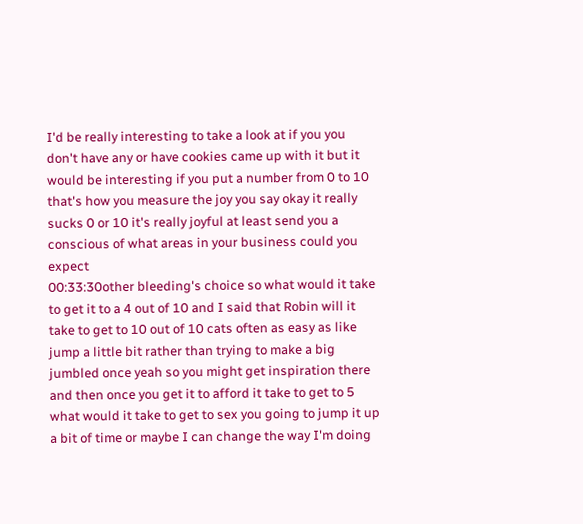I'd be really interesting to take a look at if you you don't have any or have cookies came up with it but it would be interesting if you put a number from 0 to 10 that's how you measure the joy you say okay it really sucks 0 or 10 it's really joyful at least send you a conscious of what areas in your business could you expect
00:33:30other bleeding's choice so what would it take to get it to a 4 out of 10 and I said that Robin will it take to get to 10 out of 10 cats often as easy as like jump a little bit rather than trying to make a big jumbled once yeah so you might get inspiration there and then once you get it to afford it take to get to 5 what would it take to get to sex you going to jump it up a bit of time or maybe I can change the way I'm doing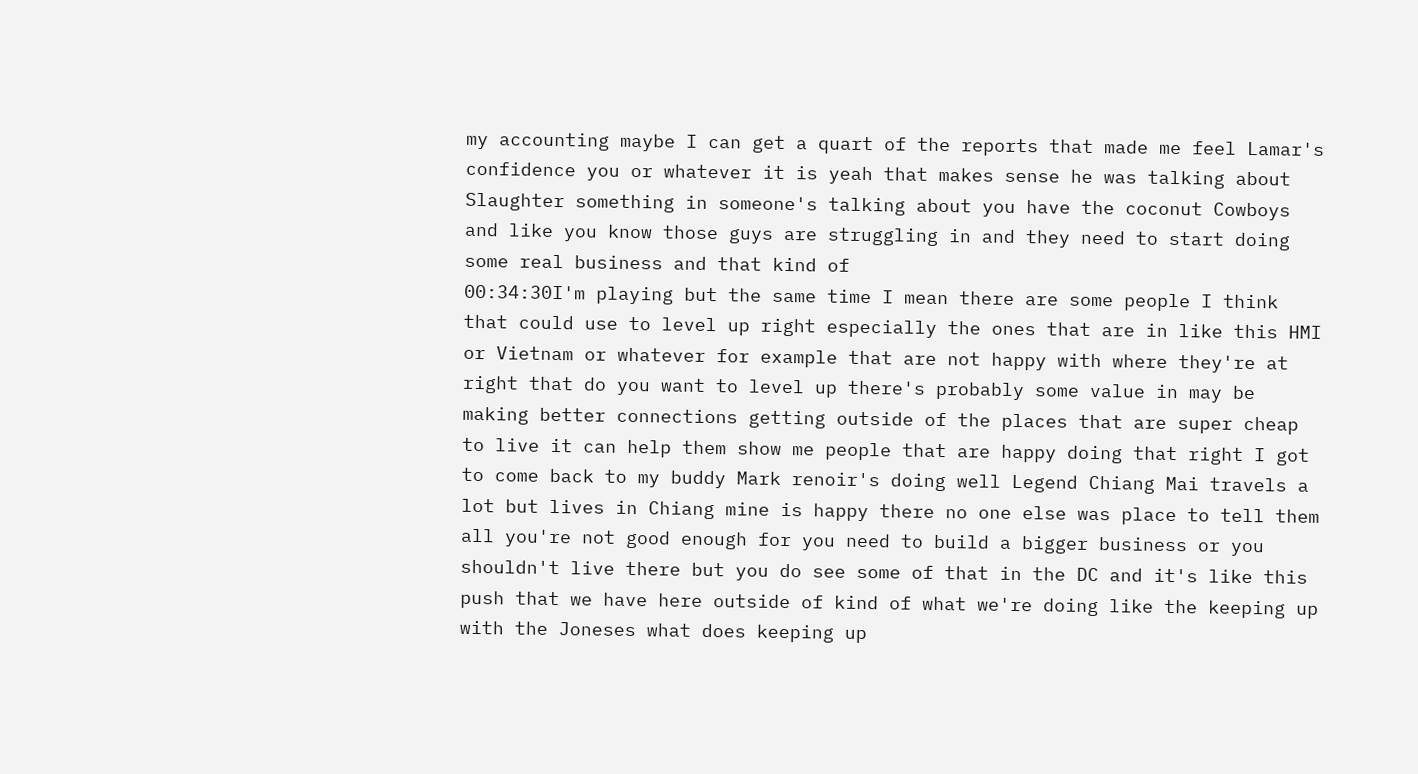my accounting maybe I can get a quart of the reports that made me feel Lamar's confidence you or whatever it is yeah that makes sense he was talking about Slaughter something in someone's talking about you have the coconut Cowboys and like you know those guys are struggling in and they need to start doing some real business and that kind of
00:34:30I'm playing but the same time I mean there are some people I think that could use to level up right especially the ones that are in like this HMI or Vietnam or whatever for example that are not happy with where they're at right that do you want to level up there's probably some value in may be making better connections getting outside of the places that are super cheap to live it can help them show me people that are happy doing that right I got to come back to my buddy Mark renoir's doing well Legend Chiang Mai travels a lot but lives in Chiang mine is happy there no one else was place to tell them all you're not good enough for you need to build a bigger business or you shouldn't live there but you do see some of that in the DC and it's like this push that we have here outside of kind of what we're doing like the keeping up with the Joneses what does keeping up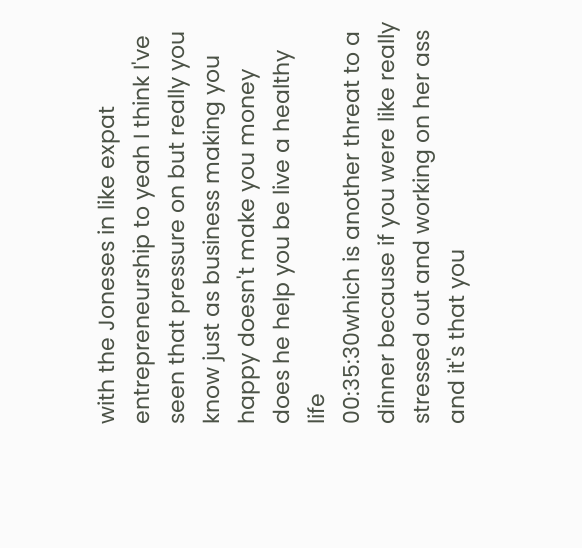with the Joneses in like expat entrepreneurship to yeah I think I've seen that pressure on but really you know just as business making you happy doesn't make you money does he help you be live a healthy life
00:35:30which is another threat to a dinner because if you were like really stressed out and working on her ass and it's that you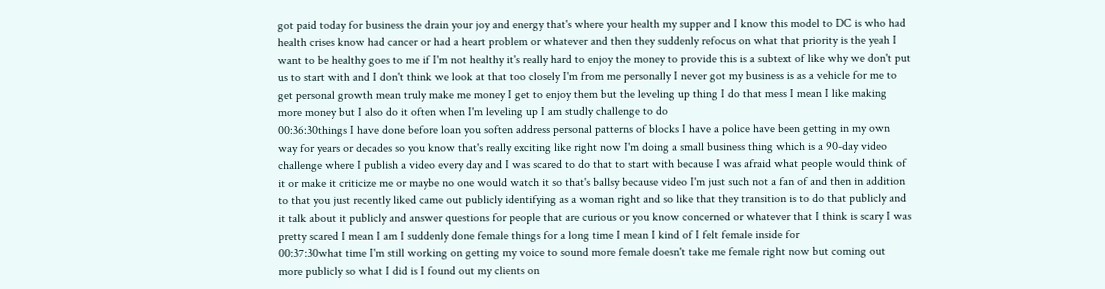got paid today for business the drain your joy and energy that's where your health my supper and I know this model to DC is who had health crises know had cancer or had a heart problem or whatever and then they suddenly refocus on what that priority is the yeah I want to be healthy goes to me if I'm not healthy it's really hard to enjoy the money to provide this is a subtext of like why we don't put us to start with and I don't think we look at that too closely I'm from me personally I never got my business is as a vehicle for me to get personal growth mean truly make me money I get to enjoy them but the leveling up thing I do that mess I mean I like making more money but I also do it often when I'm leveling up I am studly challenge to do
00:36:30things I have done before loan you soften address personal patterns of blocks I have a police have been getting in my own way for years or decades so you know that's really exciting like right now I'm doing a small business thing which is a 90-day video challenge where I publish a video every day and I was scared to do that to start with because I was afraid what people would think of it or make it criticize me or maybe no one would watch it so that's ballsy because video I'm just such not a fan of and then in addition to that you just recently liked came out publicly identifying as a woman right and so like that they transition is to do that publicly and it talk about it publicly and answer questions for people that are curious or you know concerned or whatever that I think is scary I was pretty scared I mean I am I suddenly done female things for a long time I mean I kind of I felt female inside for
00:37:30what time I'm still working on getting my voice to sound more female doesn't take me female right now but coming out more publicly so what I did is I found out my clients on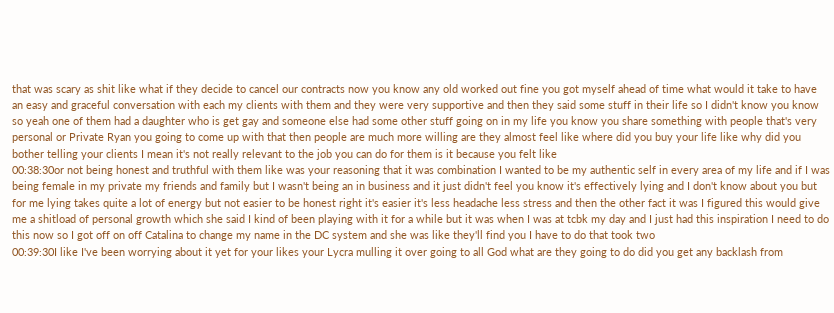that was scary as shit like what if they decide to cancel our contracts now you know any old worked out fine you got myself ahead of time what would it take to have an easy and graceful conversation with each my clients with them and they were very supportive and then they said some stuff in their life so I didn't know you know so yeah one of them had a daughter who is get gay and someone else had some other stuff going on in my life you know you share something with people that's very personal or Private Ryan you going to come up with that then people are much more willing are they almost feel like where did you buy your life like why did you bother telling your clients I mean it's not really relevant to the job you can do for them is it because you felt like
00:38:30or not being honest and truthful with them like was your reasoning that it was combination I wanted to be my authentic self in every area of my life and if I was being female in my private my friends and family but I wasn't being an in business and it just didn't feel you know it's effectively lying and I don't know about you but for me lying takes quite a lot of energy but not easier to be honest right it's easier it's less headache less stress and then the other fact it was I figured this would give me a shitload of personal growth which she said I kind of been playing with it for a while but it was when I was at tcbk my day and I just had this inspiration I need to do this now so I got off on off Catalina to change my name in the DC system and she was like they'll find you I have to do that took two
00:39:30I like I've been worrying about it yet for your likes your Lycra mulling it over going to all God what are they going to do did you get any backlash from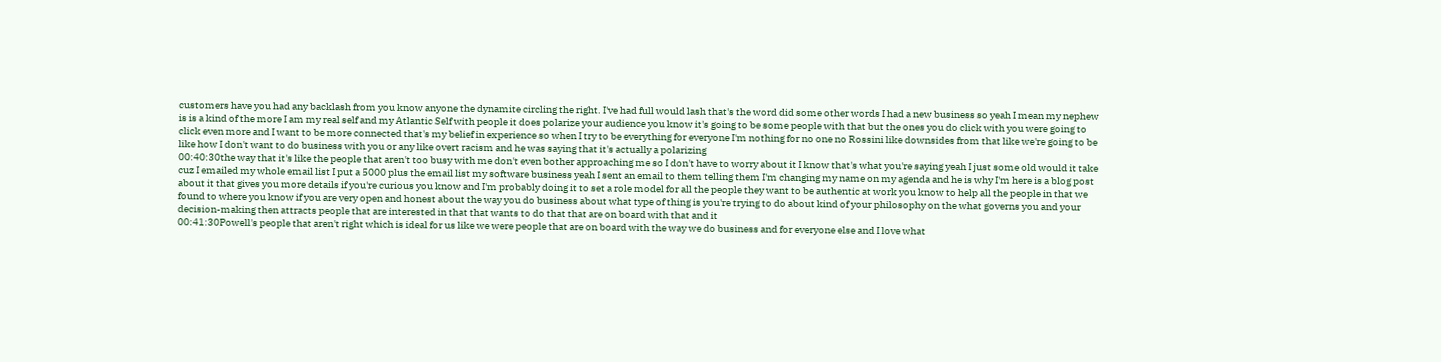customers have you had any backlash from you know anyone the dynamite circling the right. I've had full would lash that's the word did some other words I had a new business so yeah I mean my nephew is is a kind of the more I am my real self and my Atlantic Self with people it does polarize your audience you know it's going to be some people with that but the ones you do click with you were going to click even more and I want to be more connected that's my belief in experience so when I try to be everything for everyone I'm nothing for no one no Rossini like downsides from that like we're going to be like how I don't want to do business with you or any like overt racism and he was saying that it's actually a polarizing
00:40:30the way that it's like the people that aren't too busy with me don't even bother approaching me so I don't have to worry about it I know that's what you're saying yeah I just some old would it take cuz I emailed my whole email list I put a 5000 plus the email list my software business yeah I sent an email to them telling them I'm changing my name on my agenda and he is why I'm here is a blog post about it that gives you more details if you're curious you know and I'm probably doing it to set a role model for all the people they want to be authentic at work you know to help all the people in that we found to where you know if you are very open and honest about the way you do business about what type of thing is you're trying to do about kind of your philosophy on the what governs you and your decision-making then attracts people that are interested in that that wants to do that that are on board with that and it
00:41:30Powell's people that aren't right which is ideal for us like we were people that are on board with the way we do business and for everyone else and I love what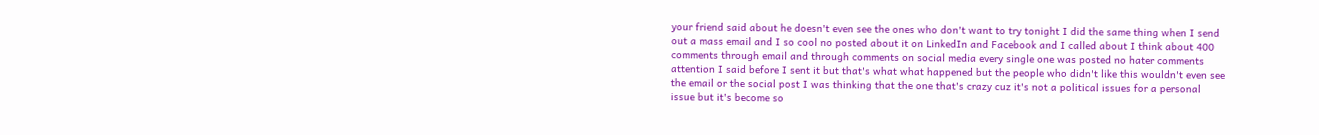your friend said about he doesn't even see the ones who don't want to try tonight I did the same thing when I send out a mass email and I so cool no posted about it on LinkedIn and Facebook and I called about I think about 400 comments through email and through comments on social media every single one was posted no hater comments attention I said before I sent it but that's what what happened but the people who didn't like this wouldn't even see the email or the social post I was thinking that the one that's crazy cuz it's not a political issues for a personal issue but it's become so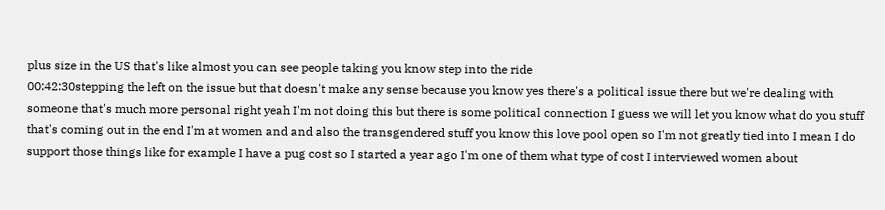plus size in the US that's like almost you can see people taking you know step into the ride
00:42:30stepping the left on the issue but that doesn't make any sense because you know yes there's a political issue there but we're dealing with someone that's much more personal right yeah I'm not doing this but there is some political connection I guess we will let you know what do you stuff that's coming out in the end I'm at women and and also the transgendered stuff you know this love pool open so I'm not greatly tied into I mean I do support those things like for example I have a pug cost so I started a year ago I'm one of them what type of cost I interviewed women about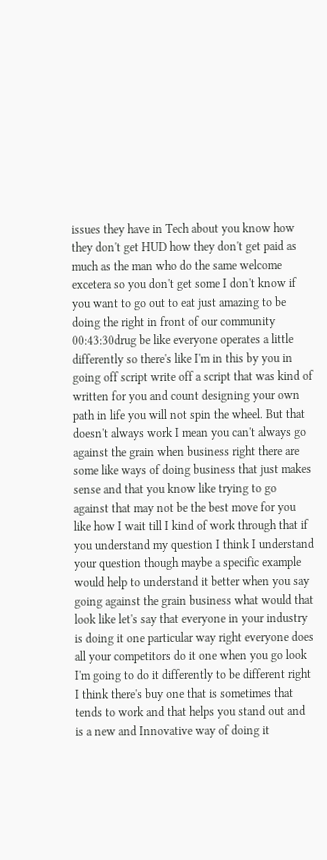issues they have in Tech about you know how they don't get HUD how they don't get paid as much as the man who do the same welcome excetera so you don't get some I don't know if you want to go out to eat just amazing to be doing the right in front of our community
00:43:30drug be like everyone operates a little differently so there's like I'm in this by you in going off script write off a script that was kind of written for you and count designing your own path in life you will not spin the wheel. But that doesn't always work I mean you can't always go against the grain when business right there are some like ways of doing business that just makes sense and that you know like trying to go against that may not be the best move for you like how I wait till I kind of work through that if you understand my question I think I understand your question though maybe a specific example would help to understand it better when you say going against the grain business what would that look like let's say that everyone in your industry is doing it one particular way right everyone does all your competitors do it one when you go look I'm going to do it differently to be different right I think there's buy one that is sometimes that tends to work and that helps you stand out and is a new and Innovative way of doing it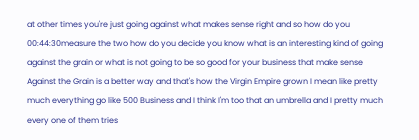at other times you're just going against what makes sense right and so how do you
00:44:30measure the two how do you decide you know what is an interesting kind of going against the grain or what is not going to be so good for your business that make sense Against the Grain is a better way and that's how the Virgin Empire grown I mean like pretty much everything go like 500 Business and I think I'm too that an umbrella and I pretty much every one of them tries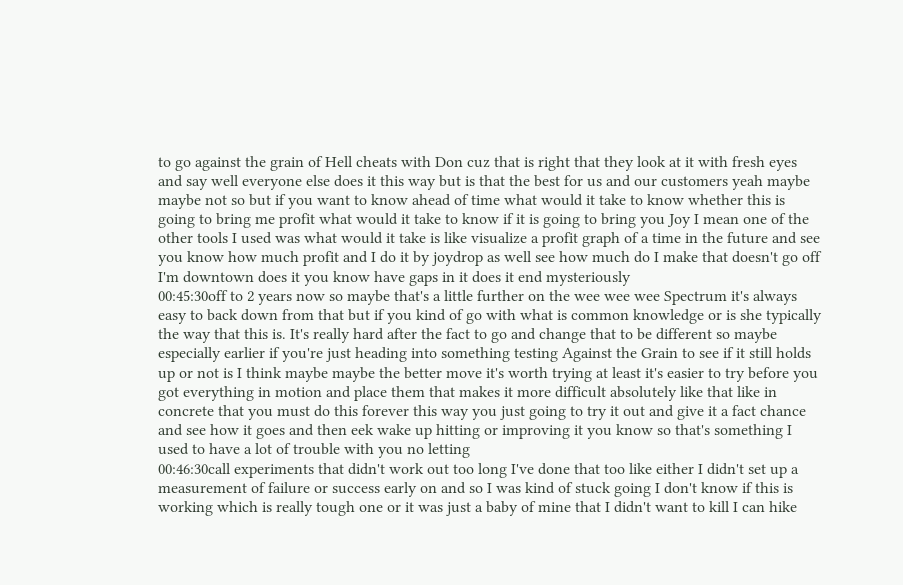to go against the grain of Hell cheats with Don cuz that is right that they look at it with fresh eyes and say well everyone else does it this way but is that the best for us and our customers yeah maybe maybe not so but if you want to know ahead of time what would it take to know whether this is going to bring me profit what would it take to know if it is going to bring you Joy I mean one of the other tools I used was what would it take is like visualize a profit graph of a time in the future and see you know how much profit and I do it by joydrop as well see how much do I make that doesn't go off I'm downtown does it you know have gaps in it does it end mysteriously
00:45:30off to 2 years now so maybe that's a little further on the wee wee wee Spectrum it's always easy to back down from that but if you kind of go with what is common knowledge or is she typically the way that this is. It's really hard after the fact to go and change that to be different so maybe especially earlier if you're just heading into something testing Against the Grain to see if it still holds up or not is I think maybe maybe the better move it's worth trying at least it's easier to try before you got everything in motion and place them that makes it more difficult absolutely like that like in concrete that you must do this forever this way you just going to try it out and give it a fact chance and see how it goes and then eek wake up hitting or improving it you know so that's something I used to have a lot of trouble with you no letting
00:46:30call experiments that didn't work out too long I've done that too like either I didn't set up a measurement of failure or success early on and so I was kind of stuck going I don't know if this is working which is really tough one or it was just a baby of mine that I didn't want to kill I can hike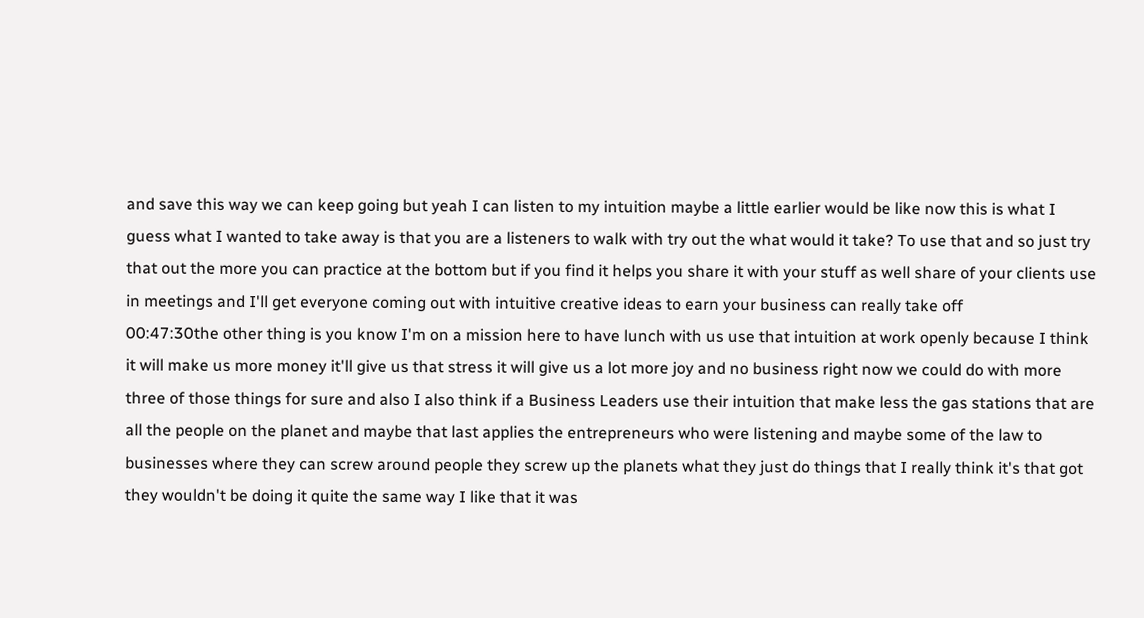and save this way we can keep going but yeah I can listen to my intuition maybe a little earlier would be like now this is what I guess what I wanted to take away is that you are a listeners to walk with try out the what would it take? To use that and so just try that out the more you can practice at the bottom but if you find it helps you share it with your stuff as well share of your clients use in meetings and I'll get everyone coming out with intuitive creative ideas to earn your business can really take off
00:47:30the other thing is you know I'm on a mission here to have lunch with us use that intuition at work openly because I think it will make us more money it'll give us that stress it will give us a lot more joy and no business right now we could do with more three of those things for sure and also I also think if a Business Leaders use their intuition that make less the gas stations that are all the people on the planet and maybe that last applies the entrepreneurs who were listening and maybe some of the law to businesses where they can screw around people they screw up the planets what they just do things that I really think it's that got they wouldn't be doing it quite the same way I like that it was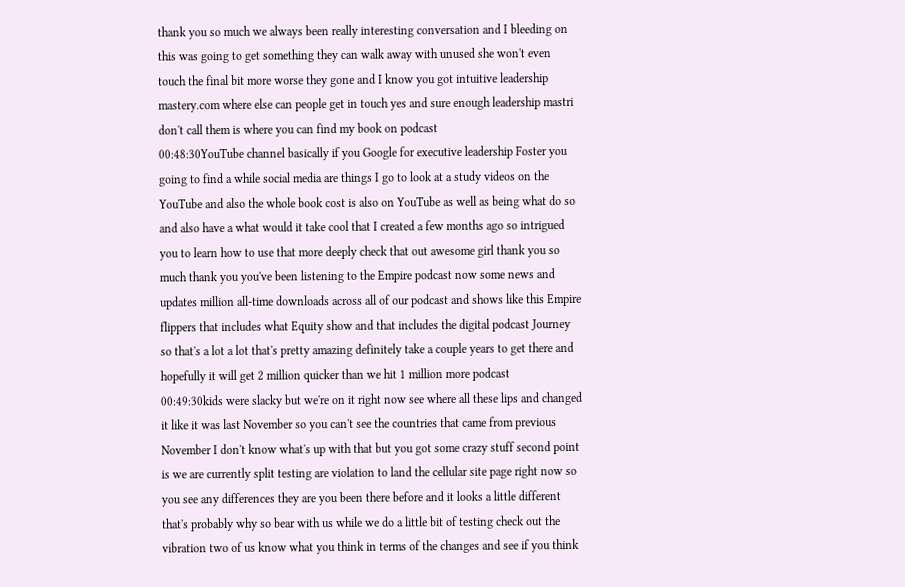thank you so much we always been really interesting conversation and I bleeding on this was going to get something they can walk away with unused she won't even touch the final bit more worse they gone and I know you got intuitive leadership mastery.com where else can people get in touch yes and sure enough leadership mastri don't call them is where you can find my book on podcast
00:48:30YouTube channel basically if you Google for executive leadership Foster you going to find a while social media are things I go to look at a study videos on the YouTube and also the whole book cost is also on YouTube as well as being what do so and also have a what would it take cool that I created a few months ago so intrigued you to learn how to use that more deeply check that out awesome girl thank you so much thank you you've been listening to the Empire podcast now some news and updates million all-time downloads across all of our podcast and shows like this Empire flippers that includes what Equity show and that includes the digital podcast Journey so that's a lot a lot that's pretty amazing definitely take a couple years to get there and hopefully it will get 2 million quicker than we hit 1 million more podcast
00:49:30kids were slacky but we're on it right now see where all these lips and changed it like it was last November so you can't see the countries that came from previous November I don't know what's up with that but you got some crazy stuff second point is we are currently split testing are violation to land the cellular site page right now so you see any differences they are you been there before and it looks a little different that's probably why so bear with us while we do a little bit of testing check out the vibration two of us know what you think in terms of the changes and see if you think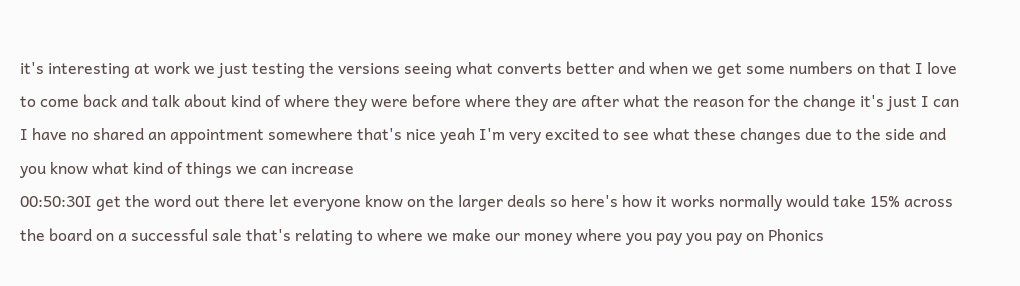it's interesting at work we just testing the versions seeing what converts better and when we get some numbers on that I love to come back and talk about kind of where they were before where they are after what the reason for the change it's just I can I have no shared an appointment somewhere that's nice yeah I'm very excited to see what these changes due to the side and you know what kind of things we can increase
00:50:30I get the word out there let everyone know on the larger deals so here's how it works normally would take 15% across the board on a successful sale that's relating to where we make our money where you pay you pay on Phonics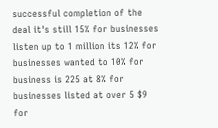successful completion of the deal it's still 15% for businesses listen up to 1 million its 12% for businesses wanted to 10% for business is 225 at 8% for businesses listed at over 5 $9 for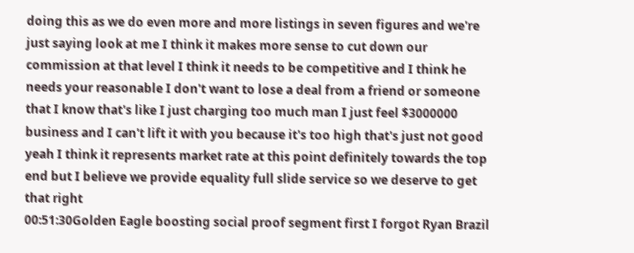doing this as we do even more and more listings in seven figures and we're just saying look at me I think it makes more sense to cut down our commission at that level I think it needs to be competitive and I think he needs your reasonable I don't want to lose a deal from a friend or someone that I know that's like I just charging too much man I just feel $3000000 business and I can't lift it with you because it's too high that's just not good yeah I think it represents market rate at this point definitely towards the top end but I believe we provide equality full slide service so we deserve to get that right
00:51:30Golden Eagle boosting social proof segment first I forgot Ryan Brazil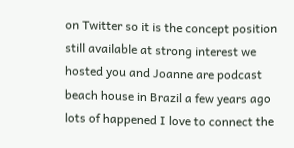on Twitter so it is the concept position still available at strong interest we hosted you and Joanne are podcast beach house in Brazil a few years ago lots of happened I love to connect the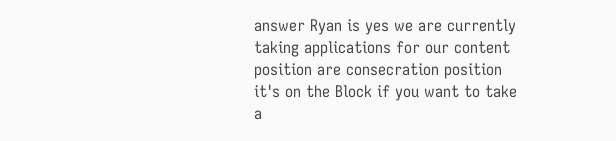answer Ryan is yes we are currently taking applications for our content position are consecration position it's on the Block if you want to take a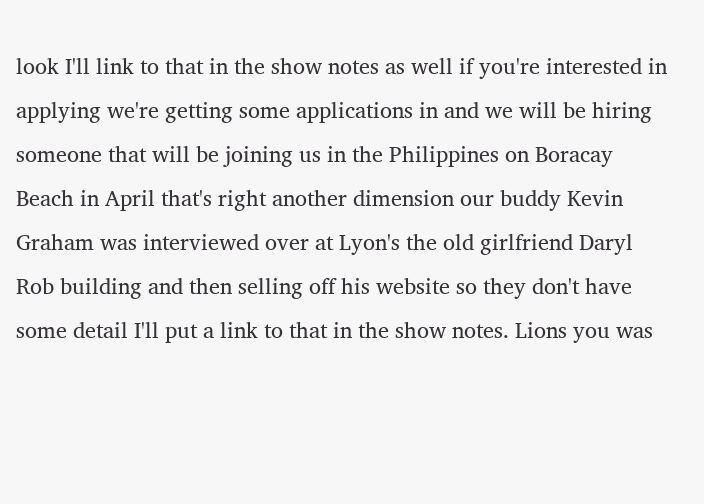look I'll link to that in the show notes as well if you're interested in applying we're getting some applications in and we will be hiring someone that will be joining us in the Philippines on Boracay Beach in April that's right another dimension our buddy Kevin Graham was interviewed over at Lyon's the old girlfriend Daryl Rob building and then selling off his website so they don't have some detail I'll put a link to that in the show notes. Lions you was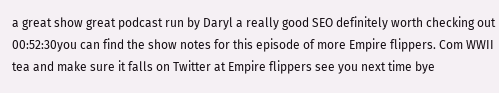a great show great podcast run by Daryl a really good SEO definitely worth checking out
00:52:30you can find the show notes for this episode of more Empire flippers. Com WWII tea and make sure it falls on Twitter at Empire flippers see you next time bye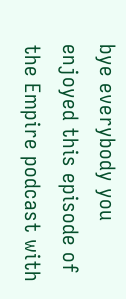bye everybody you enjoyed this episode of the Empire podcast with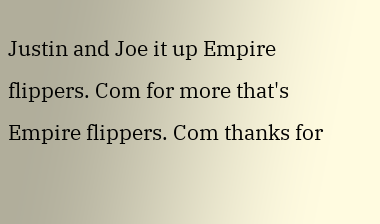Justin and Joe it up Empire flippers. Com for more that's Empire flippers. Com thanks for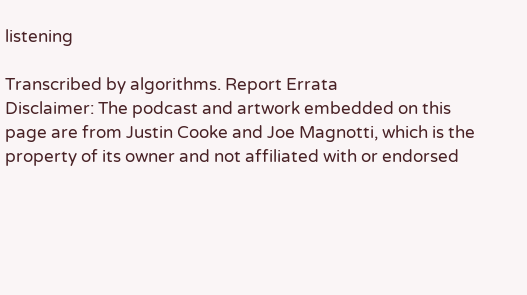listening

Transcribed by algorithms. Report Errata
Disclaimer: The podcast and artwork embedded on this page are from Justin Cooke and Joe Magnotti, which is the property of its owner and not affiliated with or endorsed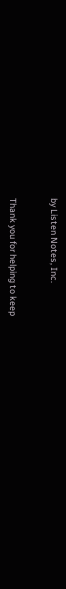by Listen Notes, Inc.


Thank you for helping to keep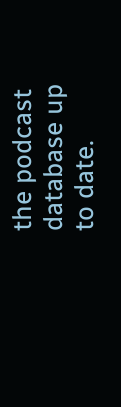the podcast database up to date.